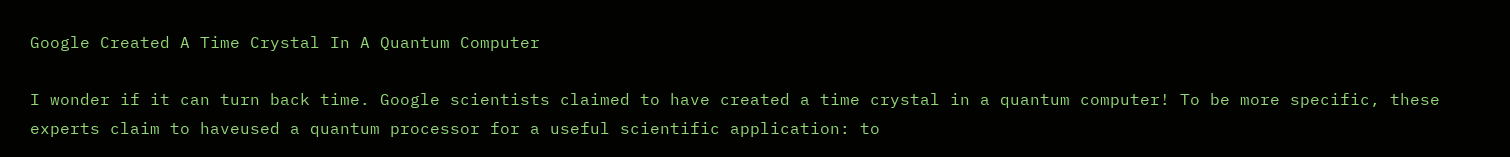Google Created A Time Crystal In A Quantum Computer

I wonder if it can turn back time. Google scientists claimed to have created a time crystal in a quantum computer! To be more specific, these experts claim to haveused a quantum processor for a useful scientific application: to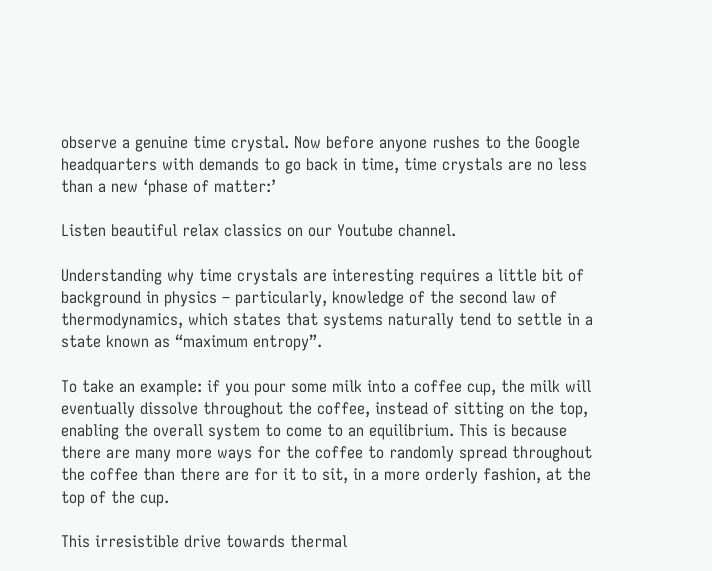observe a genuine time crystal. Now before anyone rushes to the Google headquarters with demands to go back in time, time crystals are no less than a new ‘phase of matter:’

Listen beautiful relax classics on our Youtube channel.

Understanding why time crystals are interesting requires a little bit of background in physics – particularly, knowledge of the second law of thermodynamics, which states that systems naturally tend to settle in a state known as “maximum entropy”.

To take an example: if you pour some milk into a coffee cup, the milk will eventually dissolve throughout the coffee, instead of sitting on the top, enabling the overall system to come to an equilibrium. This is because there are many more ways for the coffee to randomly spread throughout the coffee than there are for it to sit, in a more orderly fashion, at the top of the cup.

This irresistible drive towards thermal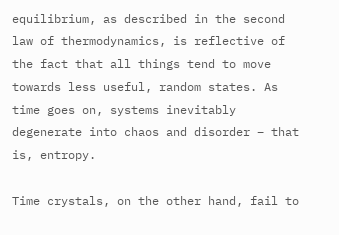equilibrium, as described in the second law of thermodynamics, is reflective of the fact that all things tend to move towards less useful, random states. As time goes on, systems inevitably degenerate into chaos and disorder – that is, entropy.

Time crystals, on the other hand, fail to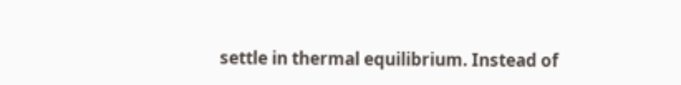settle in thermal equilibrium. Instead of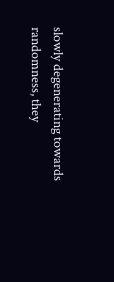slowly degenerating towards randomness, they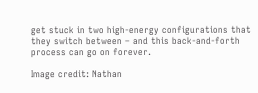get stuck in two high-energy configurations that they switch between – and this back-and-forth process can go on forever.

Image credit: Nathan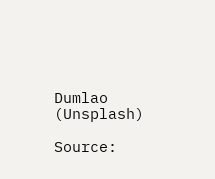Dumlao (Unsplash)

Source: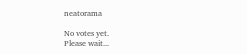neatorama

No votes yet.
Please wait...